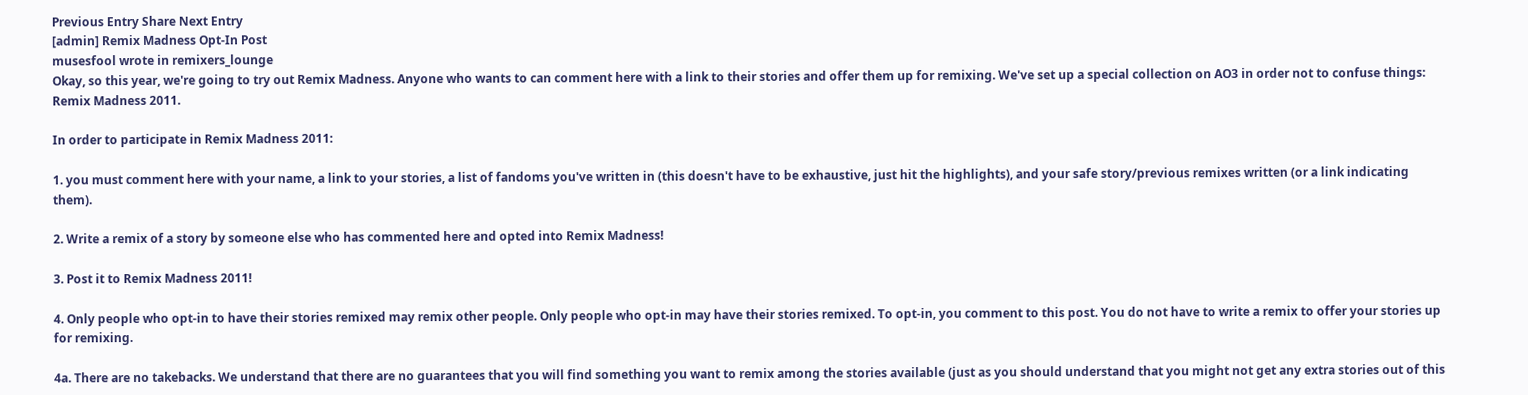Previous Entry Share Next Entry
[admin] Remix Madness Opt-In Post
musesfool wrote in remixers_lounge
Okay, so this year, we're going to try out Remix Madness. Anyone who wants to can comment here with a link to their stories and offer them up for remixing. We've set up a special collection on AO3 in order not to confuse things: Remix Madness 2011.

In order to participate in Remix Madness 2011:

1. you must comment here with your name, a link to your stories, a list of fandoms you've written in (this doesn't have to be exhaustive, just hit the highlights), and your safe story/previous remixes written (or a link indicating them).

2. Write a remix of a story by someone else who has commented here and opted into Remix Madness!

3. Post it to Remix Madness 2011!

4. Only people who opt-in to have their stories remixed may remix other people. Only people who opt-in may have their stories remixed. To opt-in, you comment to this post. You do not have to write a remix to offer your stories up for remixing.

4a. There are no takebacks. We understand that there are no guarantees that you will find something you want to remix among the stories available (just as you should understand that you might not get any extra stories out of this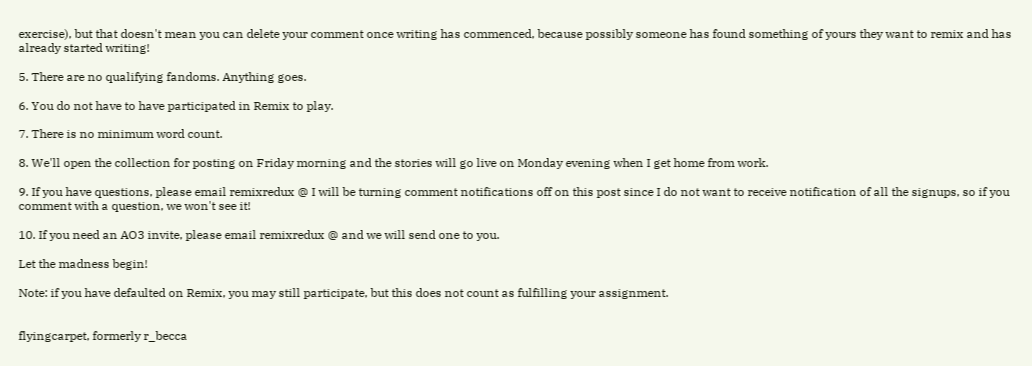exercise), but that doesn't mean you can delete your comment once writing has commenced, because possibly someone has found something of yours they want to remix and has already started writing!

5. There are no qualifying fandoms. Anything goes.

6. You do not have to have participated in Remix to play.

7. There is no minimum word count.

8. We'll open the collection for posting on Friday morning and the stories will go live on Monday evening when I get home from work.

9. If you have questions, please email remixredux @ I will be turning comment notifications off on this post since I do not want to receive notification of all the signups, so if you comment with a question, we won't see it!

10. If you need an AO3 invite, please email remixredux @ and we will send one to you.

Let the madness begin!

Note: if you have defaulted on Remix, you may still participate, but this does not count as fulfilling your assignment.


flyingcarpet, formerly r_becca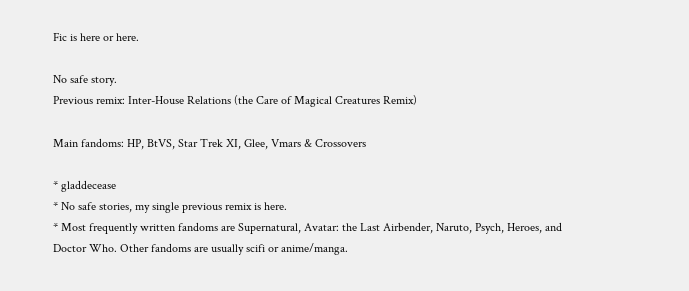Fic is here or here.

No safe story.
Previous remix: Inter-House Relations (the Care of Magical Creatures Remix)

Main fandoms: HP, BtVS, Star Trek XI, Glee, Vmars & Crossovers

* gladdecease
* No safe stories, my single previous remix is here.
* Most frequently written fandoms are Supernatural, Avatar: the Last Airbender, Naruto, Psych, Heroes, and Doctor Who. Other fandoms are usually scifi or anime/manga.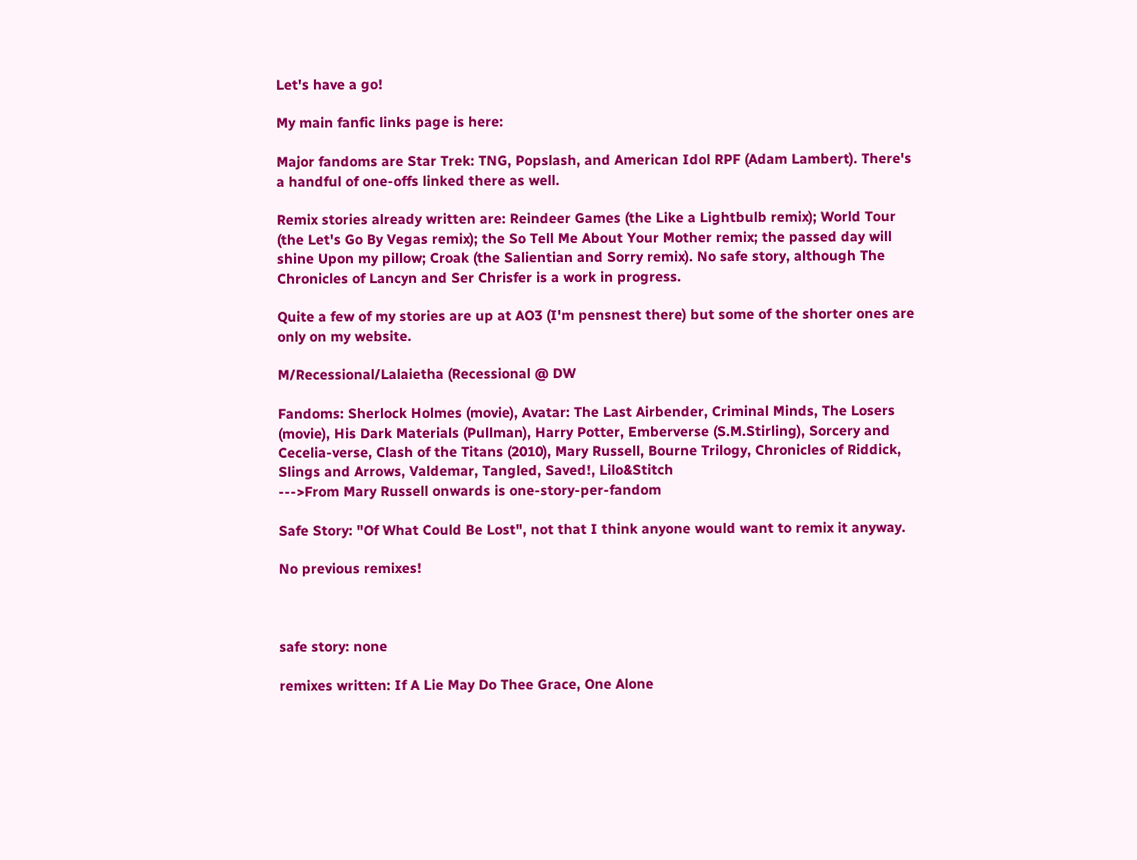Let's have a go!

My main fanfic links page is here:

Major fandoms are Star Trek: TNG, Popslash, and American Idol RPF (Adam Lambert). There's a handful of one-offs linked there as well.

Remix stories already written are: Reindeer Games (the Like a Lightbulb remix); World Tour (the Let's Go By Vegas remix); the So Tell Me About Your Mother remix; the passed day will shine Upon my pillow; Croak (the Salientian and Sorry remix). No safe story, although The Chronicles of Lancyn and Ser Chrisfer is a work in progress.

Quite a few of my stories are up at AO3 (I'm pensnest there) but some of the shorter ones are only on my website.

M/Recessional/Lalaietha (Recessional @ DW

Fandoms: Sherlock Holmes (movie), Avatar: The Last Airbender, Criminal Minds, The Losers (movie), His Dark Materials (Pullman), Harry Potter, Emberverse (S.M.Stirling), Sorcery and Cecelia-verse, Clash of the Titans (2010), Mary Russell, Bourne Trilogy, Chronicles of Riddick, Slings and Arrows, Valdemar, Tangled, Saved!, Lilo&Stitch
--->From Mary Russell onwards is one-story-per-fandom

Safe Story: "Of What Could Be Lost", not that I think anyone would want to remix it anyway.

No previous remixes!



safe story: none

remixes written: If A Lie May Do Thee Grace, One Alone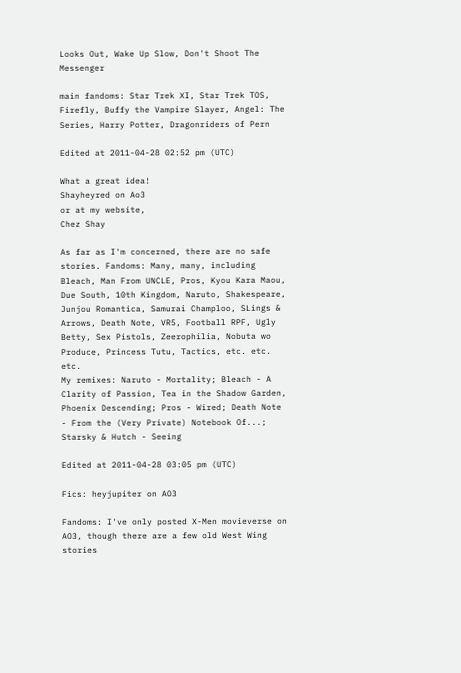Looks Out, Wake Up Slow, Don't Shoot The Messenger

main fandoms: Star Trek XI, Star Trek TOS, Firefly, Buffy the Vampire Slayer, Angel: The Series, Harry Potter, Dragonriders of Pern

Edited at 2011-04-28 02:52 pm (UTC)

What a great idea!
Shayheyred on Ao3
or at my website,
Chez Shay

As far as I'm concerned, there are no safe stories. Fandoms: Many, many, including Bleach, Man From UNCLE, Pros, Kyou Kara Maou, Due South, 10th Kingdom, Naruto, Shakespeare, Junjou Romantica, Samurai Champloo, SLings & Arrows, Death Note, VR5, Football RPF, Ugly Betty, Sex Pistols, Zeerophilia, Nobuta wo Produce, Princess Tutu, Tactics, etc. etc. etc.
My remixes: Naruto - Mortality; Bleach - A Clarity of Passion, Tea in the Shadow Garden, Phoenix Descending; Pros - Wired; Death Note - From the (Very Private) Notebook Of...; Starsky & Hutch - Seeing

Edited at 2011-04-28 03:05 pm (UTC)

Fics: heyjupiter on AO3

Fandoms: I've only posted X-Men movieverse on AO3, though there are a few old West Wing stories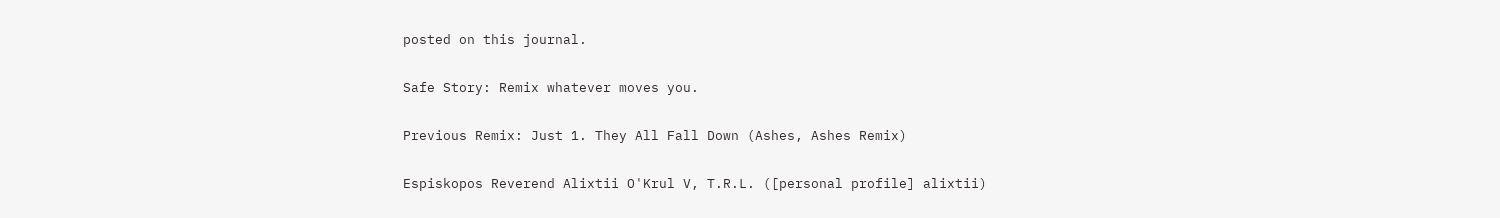posted on this journal.

Safe Story: Remix whatever moves you.

Previous Remix: Just 1. They All Fall Down (Ashes, Ashes Remix)

Espiskopos Reverend Alixtii O'Krul V, T.R.L. ([personal profile] alixtii)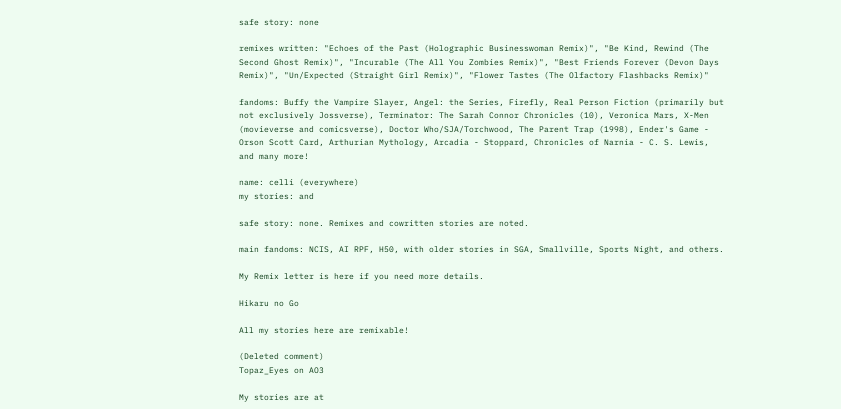safe story: none

remixes written: "Echoes of the Past (Holographic Businesswoman Remix)", "Be Kind, Rewind (The Second Ghost Remix)", "Incurable (The All You Zombies Remix)", "Best Friends Forever (Devon Days Remix)", "Un/Expected (Straight Girl Remix)", "Flower Tastes (The Olfactory Flashbacks Remix)"

fandoms: Buffy the Vampire Slayer, Angel: the Series, Firefly, Real Person Fiction (primarily but not exclusively Jossverse), Terminator: The Sarah Connor Chronicles (10), Veronica Mars, X-Men (movieverse and comicsverse), Doctor Who/SJA/Torchwood, The Parent Trap (1998), Ender's Game - Orson Scott Card, Arthurian Mythology, Arcadia - Stoppard, Chronicles of Narnia - C. S. Lewis, and many more!

name: celli (everywhere)
my stories: and

safe story: none. Remixes and cowritten stories are noted.

main fandoms: NCIS, AI RPF, H50, with older stories in SGA, Smallville, Sports Night, and others.

My Remix letter is here if you need more details.

Hikaru no Go

All my stories here are remixable!

(Deleted comment)
Topaz_Eyes on AO3

My stories are at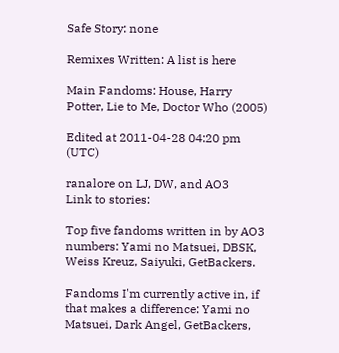Safe Story: none

Remixes Written: A list is here

Main Fandoms: House, Harry Potter, Lie to Me, Doctor Who (2005)

Edited at 2011-04-28 04:20 pm (UTC)

ranalore on LJ, DW, and AO3
Link to stories:

Top five fandoms written in by AO3 numbers: Yami no Matsuei, DBSK, Weiss Kreuz, Saiyuki, GetBackers.

Fandoms I'm currently active in, if that makes a difference: Yami no Matsuei, Dark Angel, GetBackers,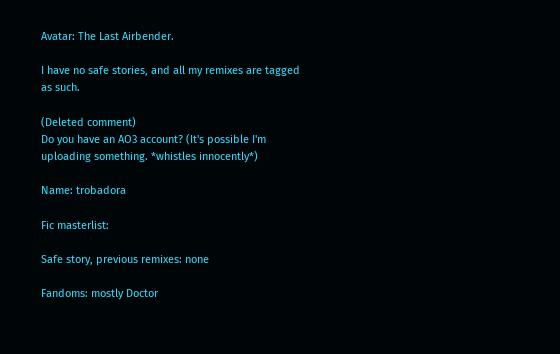Avatar: The Last Airbender.

I have no safe stories, and all my remixes are tagged as such.

(Deleted comment)
Do you have an AO3 account? (It's possible I'm uploading something. *whistles innocently*)

Name: trobadora

Fic masterlist:

Safe story, previous remixes: none

Fandoms: mostly Doctor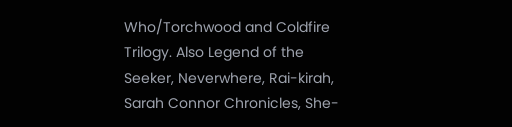Who/Torchwood and Coldfire Trilogy. Also Legend of the Seeker, Neverwhere, Rai-kirah, Sarah Connor Chronicles, She-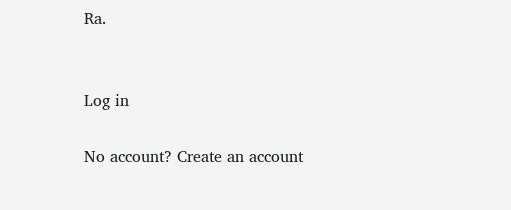Ra.


Log in

No account? Create an account